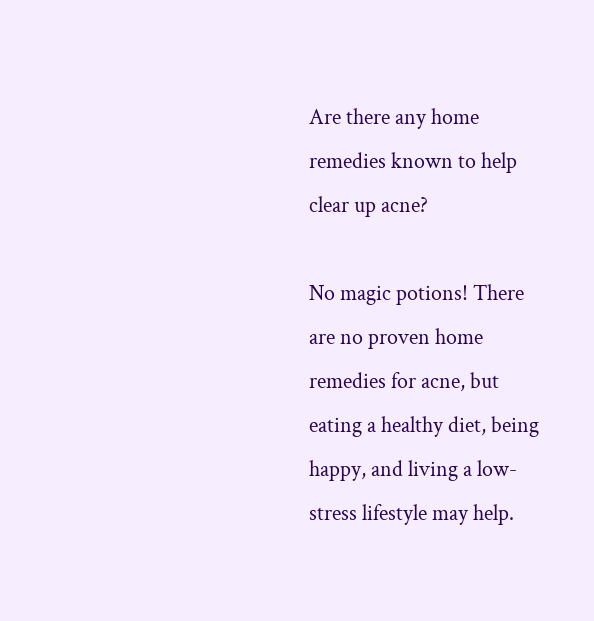Are there any home remedies known to help clear up acne?

No magic potions! There are no proven home remedies for acne, but eating a healthy diet, being happy, and living a low-stress lifestyle may help.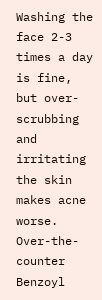Washing the face 2-3 times a day is fine, but over-scrubbing and irritating the skin makes acne worse. Over-the-counter Benzoyl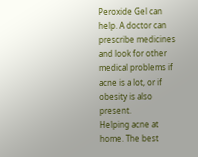Peroxide Gel can help. A doctor can prescribe medicines and look for other medical problems if acne is a lot, or if obesity is also present.
Helping acne at home. The best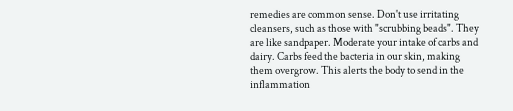remedies are common sense. Don't use irritating cleansers, such as those with "scrubbing beads". They are like sandpaper. Moderate your intake of carbs and dairy. Carbs feed the bacteria in our skin, making them overgrow. This alerts the body to send in the inflammation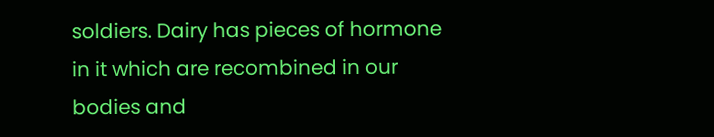soldiers. Dairy has pieces of hormone in it which are recombined in our bodies and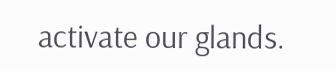activate our glands.